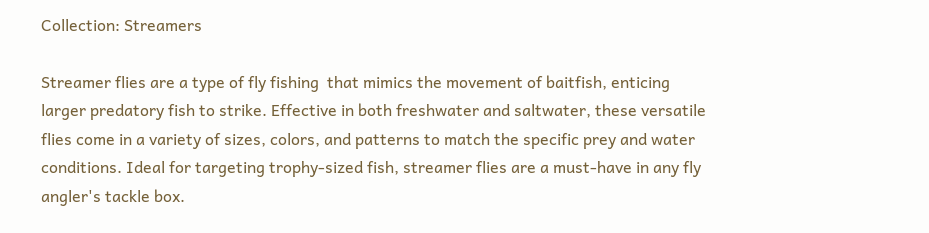Collection: Streamers

Streamer flies are a type of fly fishing  that mimics the movement of baitfish, enticing larger predatory fish to strike. Effective in both freshwater and saltwater, these versatile flies come in a variety of sizes, colors, and patterns to match the specific prey and water conditions. Ideal for targeting trophy-sized fish, streamer flies are a must-have in any fly angler's tackle box.